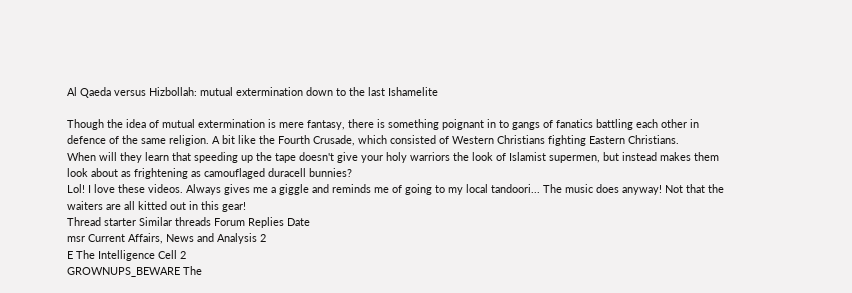Al Qaeda versus Hizbollah: mutual extermination down to the last Ishamelite

Though the idea of mutual extermination is mere fantasy, there is something poignant in to gangs of fanatics battling each other in defence of the same religion. A bit like the Fourth Crusade, which consisted of Western Christians fighting Eastern Christians.
When will they learn that speeding up the tape doesn't give your holy warriors the look of Islamist supermen, but instead makes them look about as frightening as camouflaged duracell bunnies?
Lol! I love these videos. Always gives me a giggle and reminds me of going to my local tandoori... The music does anyway! Not that the waiters are all kitted out in this gear!
Thread starter Similar threads Forum Replies Date
msr Current Affairs, News and Analysis 2
E The Intelligence Cell 2
GROWNUPS_BEWARE The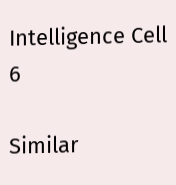Intelligence Cell 6

Similar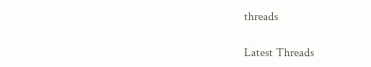threads

Latest Threads